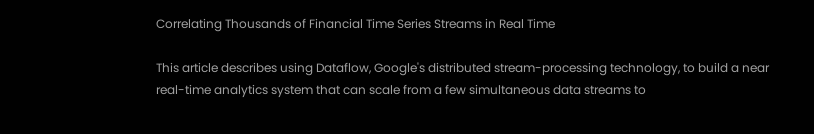Correlating Thousands of Financial Time Series Streams in Real Time

This article describes using Dataflow, Google's distributed stream-processing technology, to build a near real-time analytics system that can scale from a few simultaneous data streams to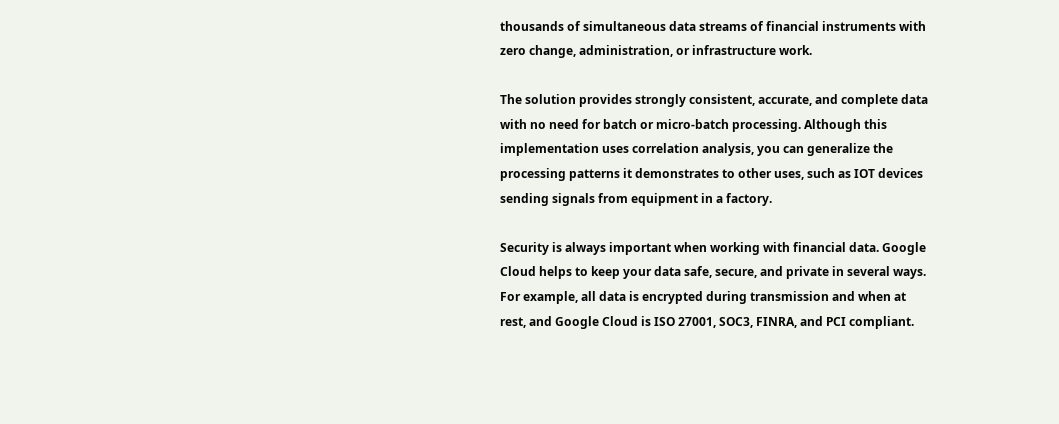thousands of simultaneous data streams of financial instruments with zero change, administration, or infrastructure work.

The solution provides strongly consistent, accurate, and complete data with no need for batch or micro-batch processing. Although this implementation uses correlation analysis, you can generalize the processing patterns it demonstrates to other uses, such as IOT devices sending signals from equipment in a factory.

Security is always important when working with financial data. Google Cloud helps to keep your data safe, secure, and private in several ways. For example, all data is encrypted during transmission and when at rest, and Google Cloud is ISO 27001, SOC3, FINRA, and PCI compliant.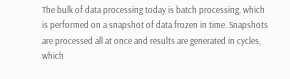The bulk of data processing today is batch processing, which is performed on a snapshot of data frozen in time. Snapshots are processed all at once and results are generated in cycles, which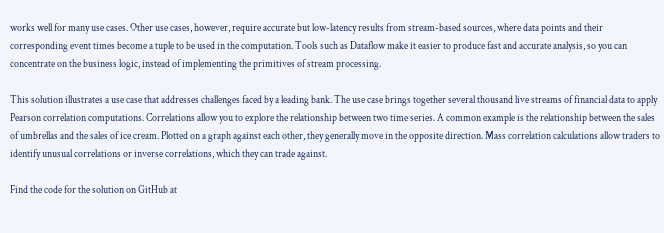works well for many use cases. Other use cases, however, require accurate but low-latency results from stream-based sources, where data points and their corresponding event times become a tuple to be used in the computation. Tools such as Dataflow make it easier to produce fast and accurate analysis, so you can concentrate on the business logic, instead of implementing the primitives of stream processing.

This solution illustrates a use case that addresses challenges faced by a leading bank. The use case brings together several thousand live streams of financial data to apply Pearson correlation computations. Correlations allow you to explore the relationship between two time series. A common example is the relationship between the sales of umbrellas and the sales of ice cream. Plotted on a graph against each other, they generally move in the opposite direction. Mass correlation calculations allow traders to identify unusual correlations or inverse correlations, which they can trade against.

Find the code for the solution on GitHub at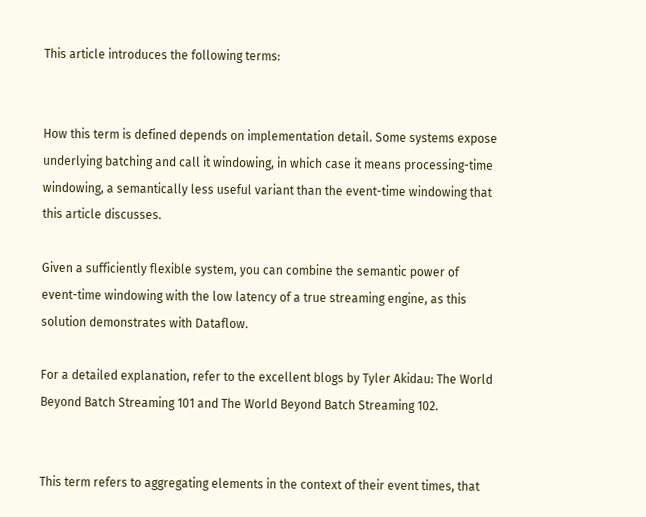This article introduces the following terms:


How this term is defined depends on implementation detail. Some systems expose underlying batching and call it windowing, in which case it means processing-time windowing, a semantically less useful variant than the event-time windowing that this article discusses.

Given a sufficiently flexible system, you can combine the semantic power of event-time windowing with the low latency of a true streaming engine, as this solution demonstrates with Dataflow.

For a detailed explanation, refer to the excellent blogs by Tyler Akidau: The World Beyond Batch Streaming 101 and The World Beyond Batch Streaming 102.


This term refers to aggregating elements in the context of their event times, that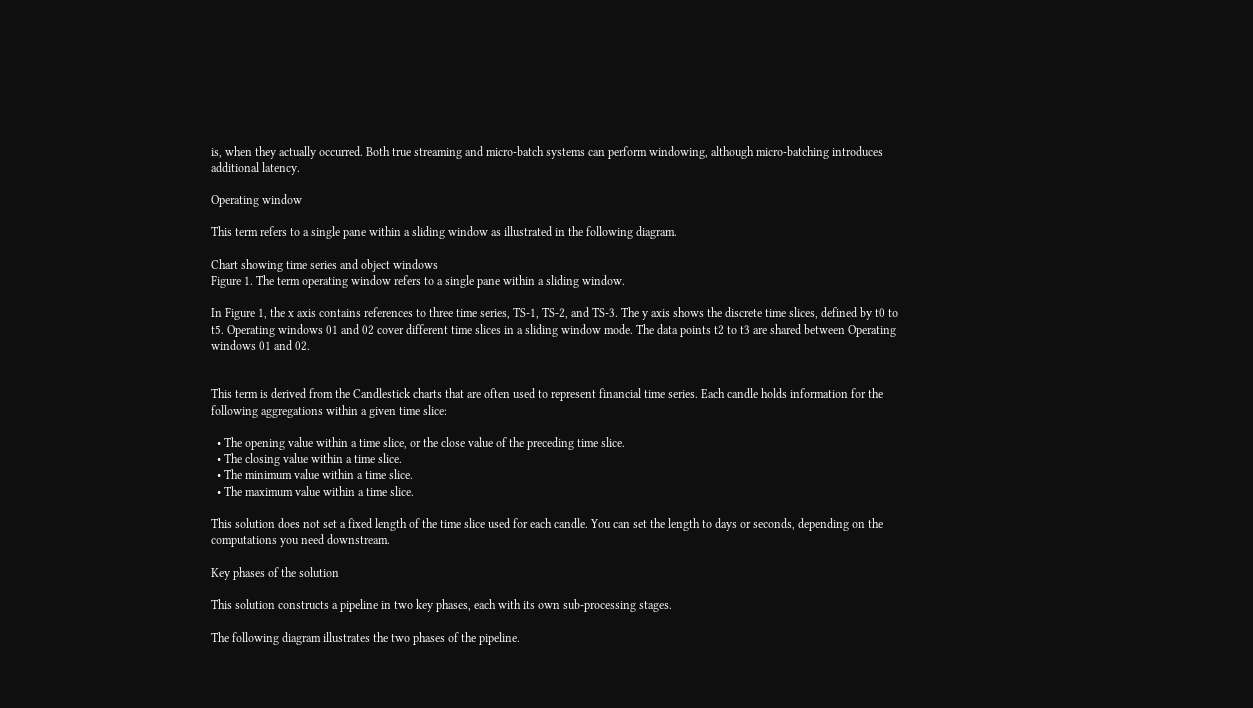is, when they actually occurred. Both true streaming and micro-batch systems can perform windowing, although micro-batching introduces additional latency.

Operating window

This term refers to a single pane within a sliding window as illustrated in the following diagram.

Chart showing time series and object windows
Figure 1. The term operating window refers to a single pane within a sliding window.

In Figure 1, the x axis contains references to three time series, TS-1, TS-2, and TS-3. The y axis shows the discrete time slices, defined by t0 to t5. Operating windows 01 and 02 cover different time slices in a sliding window mode. The data points t2 to t3 are shared between Operating windows 01 and 02.


This term is derived from the Candlestick charts that are often used to represent financial time series. Each candle holds information for the following aggregations within a given time slice:

  • The opening value within a time slice, or the close value of the preceding time slice.
  • The closing value within a time slice.
  • The minimum value within a time slice.
  • The maximum value within a time slice.

This solution does not set a fixed length of the time slice used for each candle. You can set the length to days or seconds, depending on the computations you need downstream.

Key phases of the solution

This solution constructs a pipeline in two key phases, each with its own sub-processing stages.

The following diagram illustrates the two phases of the pipeline.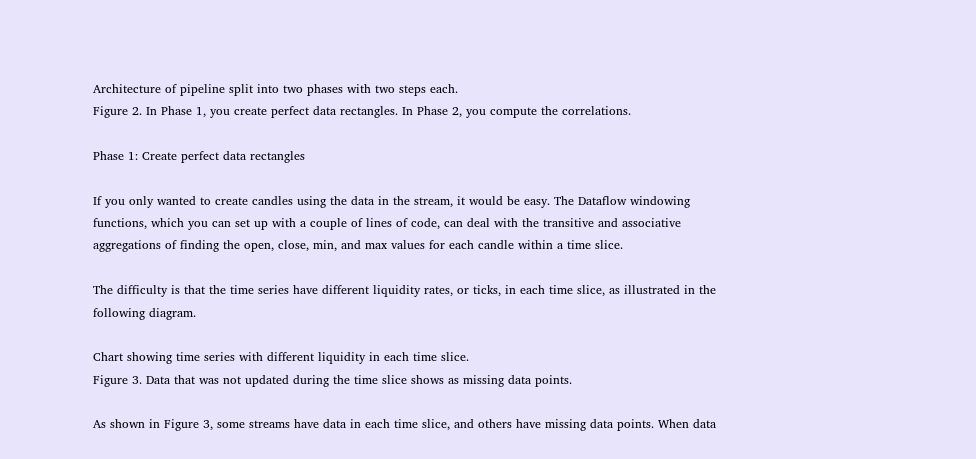Architecture of pipeline split into two phases with two steps each.
Figure 2. In Phase 1, you create perfect data rectangles. In Phase 2, you compute the correlations.

Phase 1: Create perfect data rectangles

If you only wanted to create candles using the data in the stream, it would be easy. The Dataflow windowing functions, which you can set up with a couple of lines of code, can deal with the transitive and associative aggregations of finding the open, close, min, and max values for each candle within a time slice.

The difficulty is that the time series have different liquidity rates, or ticks, in each time slice, as illustrated in the following diagram.

Chart showing time series with different liquidity in each time slice.
Figure 3. Data that was not updated during the time slice shows as missing data points.

As shown in Figure 3, some streams have data in each time slice, and others have missing data points. When data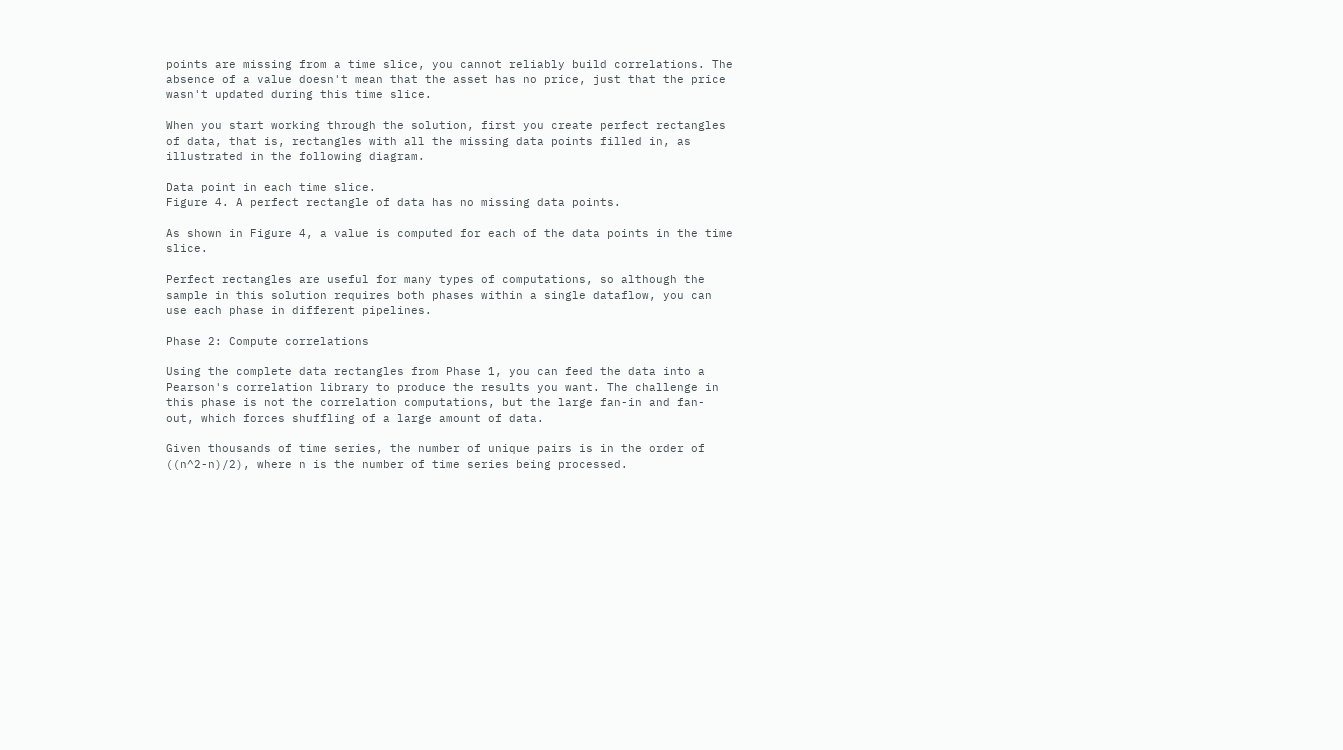points are missing from a time slice, you cannot reliably build correlations. The absence of a value doesn't mean that the asset has no price, just that the price wasn't updated during this time slice.

When you start working through the solution, first you create perfect rectangles of data, that is, rectangles with all the missing data points filled in, as illustrated in the following diagram.

Data point in each time slice.
Figure 4. A perfect rectangle of data has no missing data points.

As shown in Figure 4, a value is computed for each of the data points in the time slice.

Perfect rectangles are useful for many types of computations, so although the sample in this solution requires both phases within a single dataflow, you can use each phase in different pipelines.

Phase 2: Compute correlations

Using the complete data rectangles from Phase 1, you can feed the data into a Pearson's correlation library to produce the results you want. The challenge in this phase is not the correlation computations, but the large fan-in and fan- out, which forces shuffling of a large amount of data.

Given thousands of time series, the number of unique pairs is in the order of ((n^2-n)/2), where n is the number of time series being processed.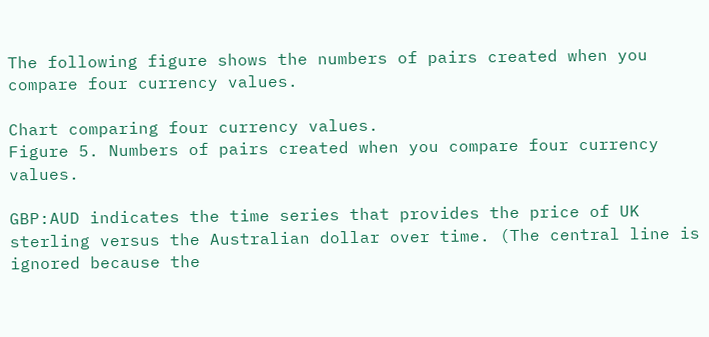The following figure shows the numbers of pairs created when you compare four currency values.

Chart comparing four currency values.
Figure 5. Numbers of pairs created when you compare four currency values.

GBP:AUD indicates the time series that provides the price of UK sterling versus the Australian dollar over time. (The central line is ignored because the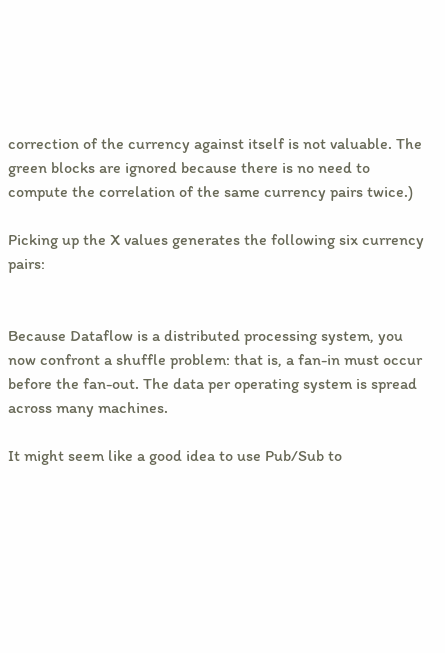correction of the currency against itself is not valuable. The green blocks are ignored because there is no need to compute the correlation of the same currency pairs twice.)

Picking up the X values generates the following six currency pairs:


Because Dataflow is a distributed processing system, you now confront a shuffle problem: that is, a fan-in must occur before the fan-out. The data per operating system is spread across many machines.

It might seem like a good idea to use Pub/Sub to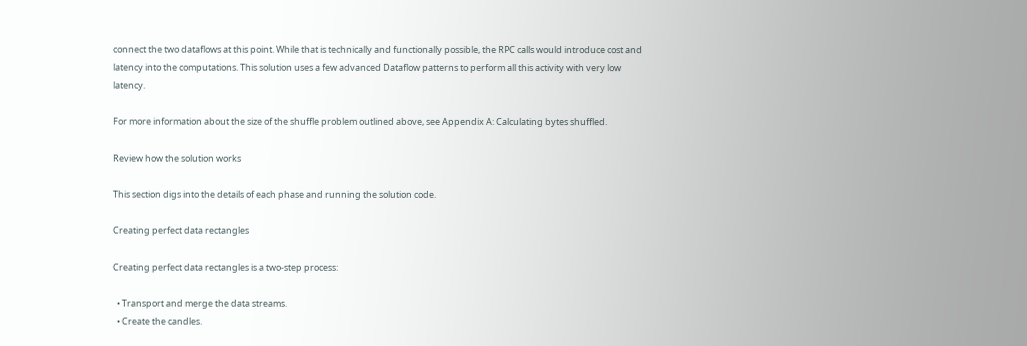connect the two dataflows at this point. While that is technically and functionally possible, the RPC calls would introduce cost and latency into the computations. This solution uses a few advanced Dataflow patterns to perform all this activity with very low latency.

For more information about the size of the shuffle problem outlined above, see Appendix A: Calculating bytes shuffled.

Review how the solution works

This section digs into the details of each phase and running the solution code.

Creating perfect data rectangles

Creating perfect data rectangles is a two-step process:

  • Transport and merge the data streams.
  • Create the candles.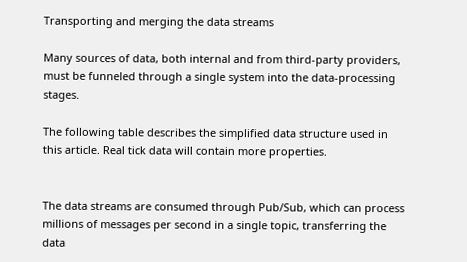Transporting and merging the data streams

Many sources of data, both internal and from third-party providers, must be funneled through a single system into the data-processing stages.

The following table describes the simplified data structure used in this article. Real tick data will contain more properties.


The data streams are consumed through Pub/Sub, which can process millions of messages per second in a single topic, transferring the data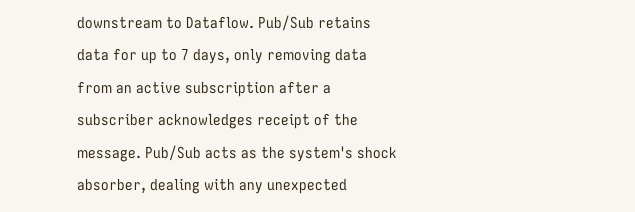downstream to Dataflow. Pub/Sub retains data for up to 7 days, only removing data from an active subscription after a subscriber acknowledges receipt of the message. Pub/Sub acts as the system's shock absorber, dealing with any unexpected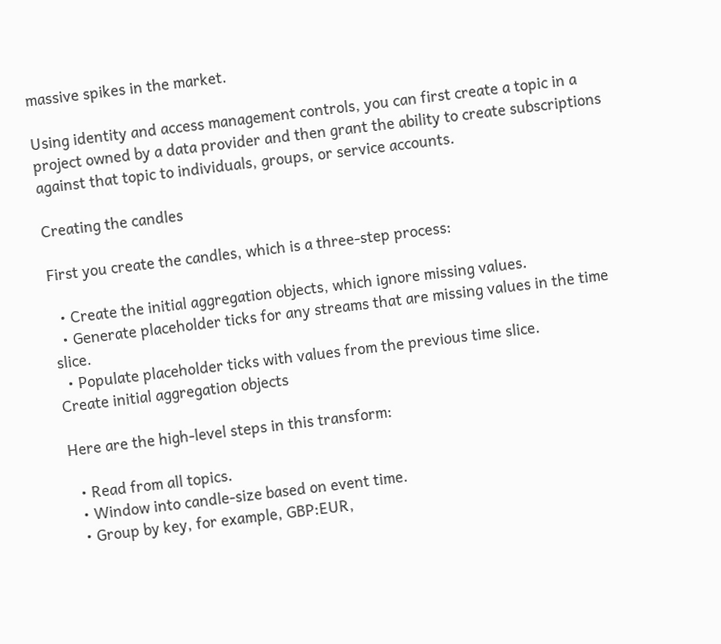massive spikes in the market.

Using identity and access management controls, you can first create a topic in a project owned by a data provider and then grant the ability to create subscriptions against that topic to individuals, groups, or service accounts.

Creating the candles

First you create the candles, which is a three-step process:

  • Create the initial aggregation objects, which ignore missing values.
  • Generate placeholder ticks for any streams that are missing values in the time slice.
  • Populate placeholder ticks with values from the previous time slice.
Create initial aggregation objects

Here are the high-level steps in this transform:

  • Read from all topics.
  • Window into candle-size based on event time.
  • Group by key, for example, GBP:EUR,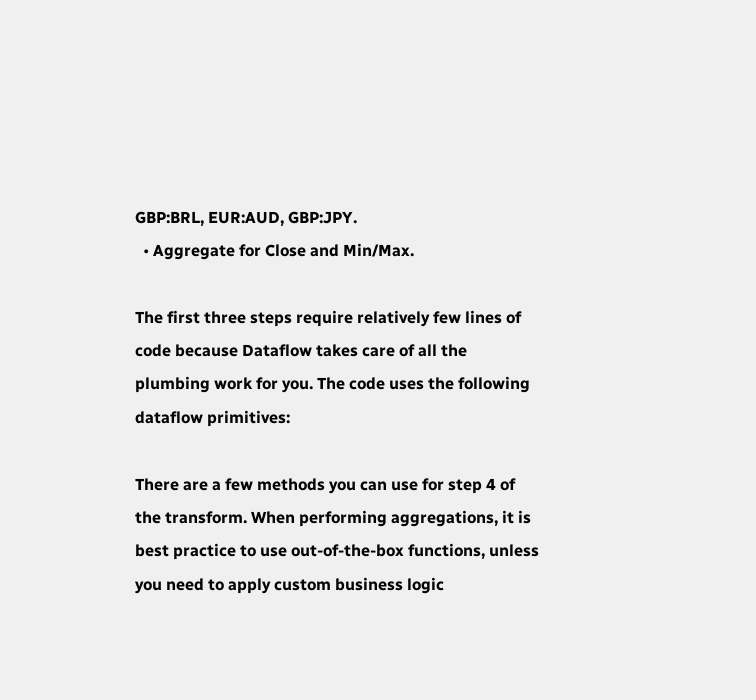GBP:BRL, EUR:AUD, GBP:JPY.
  • Aggregate for Close and Min/Max.

The first three steps require relatively few lines of code because Dataflow takes care of all the plumbing work for you. The code uses the following dataflow primitives:

There are a few methods you can use for step 4 of the transform. When performing aggregations, it is best practice to use out-of-the-box functions, unless you need to apply custom business logic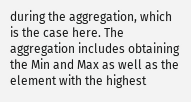during the aggregation, which is the case here. The aggregation includes obtaining the Min and Max as well as the element with the highest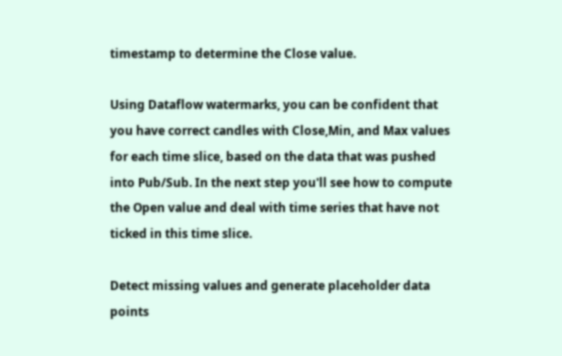timestamp to determine the Close value.

Using Dataflow watermarks, you can be confident that you have correct candles with Close,Min, and Max values for each time slice, based on the data that was pushed into Pub/Sub. In the next step you'll see how to compute the Open value and deal with time series that have not ticked in this time slice.

Detect missing values and generate placeholder data points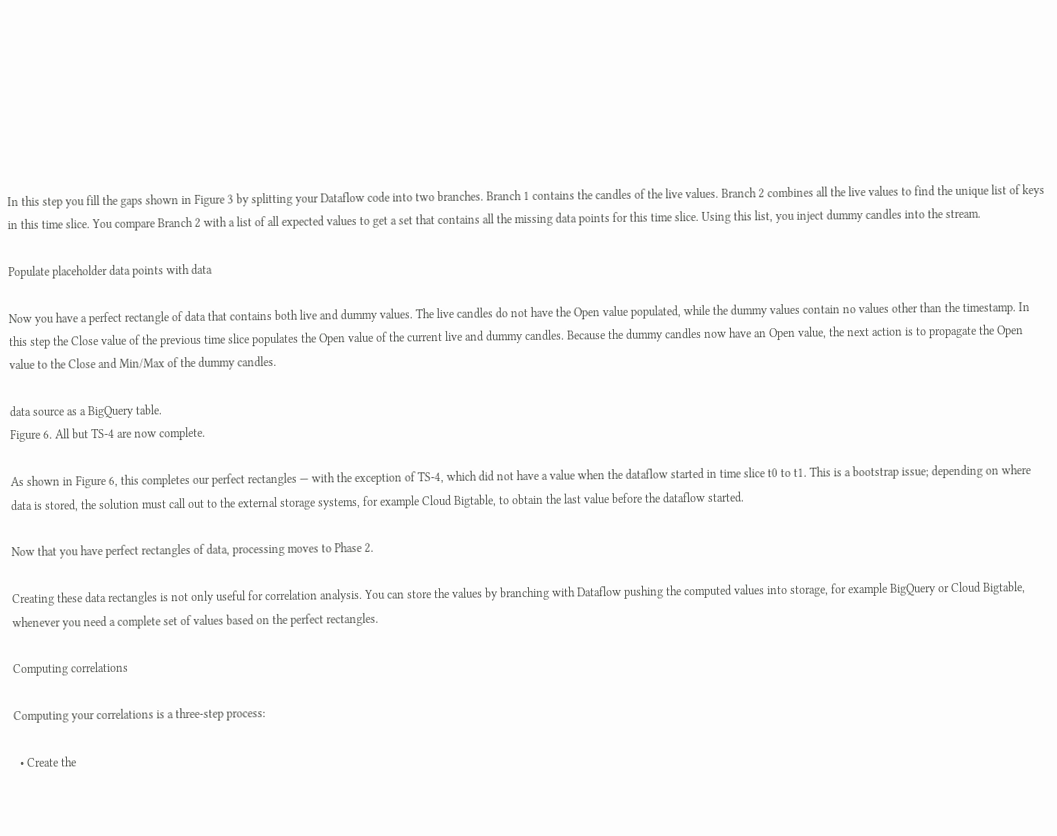In this step you fill the gaps shown in Figure 3 by splitting your Dataflow code into two branches. Branch 1 contains the candles of the live values. Branch 2 combines all the live values to find the unique list of keys in this time slice. You compare Branch 2 with a list of all expected values to get a set that contains all the missing data points for this time slice. Using this list, you inject dummy candles into the stream.

Populate placeholder data points with data

Now you have a perfect rectangle of data that contains both live and dummy values. The live candles do not have the Open value populated, while the dummy values contain no values other than the timestamp. In this step the Close value of the previous time slice populates the Open value of the current live and dummy candles. Because the dummy candles now have an Open value, the next action is to propagate the Open value to the Close and Min/Max of the dummy candles.

data source as a BigQuery table.
Figure 6. All but TS-4 are now complete.

As shown in Figure 6, this completes our perfect rectangles — with the exception of TS-4, which did not have a value when the dataflow started in time slice t0 to t1. This is a bootstrap issue; depending on where data is stored, the solution must call out to the external storage systems, for example Cloud Bigtable, to obtain the last value before the dataflow started.

Now that you have perfect rectangles of data, processing moves to Phase 2.

Creating these data rectangles is not only useful for correlation analysis. You can store the values by branching with Dataflow pushing the computed values into storage, for example BigQuery or Cloud Bigtable, whenever you need a complete set of values based on the perfect rectangles.

Computing correlations

Computing your correlations is a three-step process:

  • Create the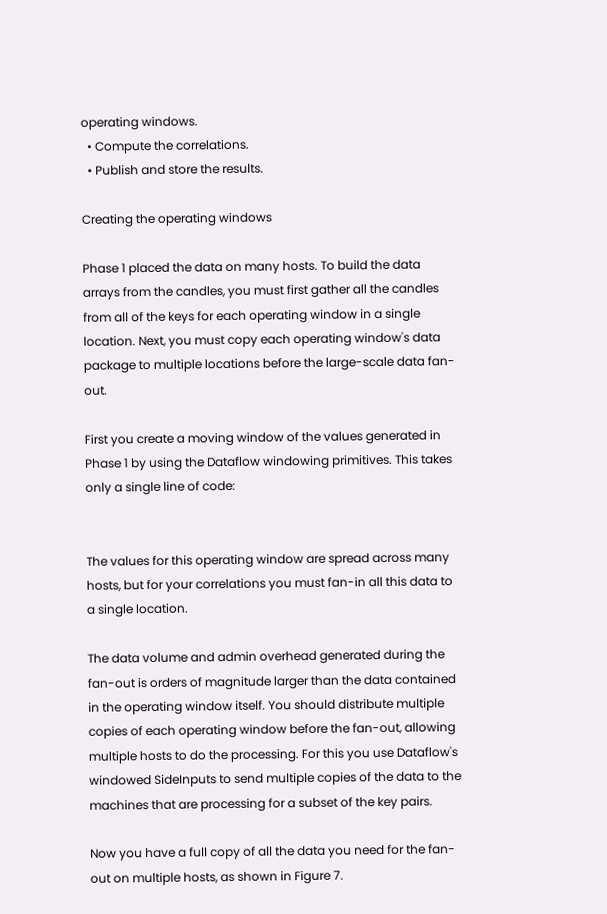operating windows.
  • Compute the correlations.
  • Publish and store the results.

Creating the operating windows

Phase 1 placed the data on many hosts. To build the data arrays from the candles, you must first gather all the candles from all of the keys for each operating window in a single location. Next, you must copy each operating window's data package to multiple locations before the large-scale data fan-out.

First you create a moving window of the values generated in Phase 1 by using the Dataflow windowing primitives. This takes only a single line of code:


The values for this operating window are spread across many hosts, but for your correlations you must fan-in all this data to a single location.

The data volume and admin overhead generated during the fan-out is orders of magnitude larger than the data contained in the operating window itself. You should distribute multiple copies of each operating window before the fan-out, allowing multiple hosts to do the processing. For this you use Dataflow's windowed SideInputs to send multiple copies of the data to the machines that are processing for a subset of the key pairs.

Now you have a full copy of all the data you need for the fan-out on multiple hosts, as shown in Figure 7.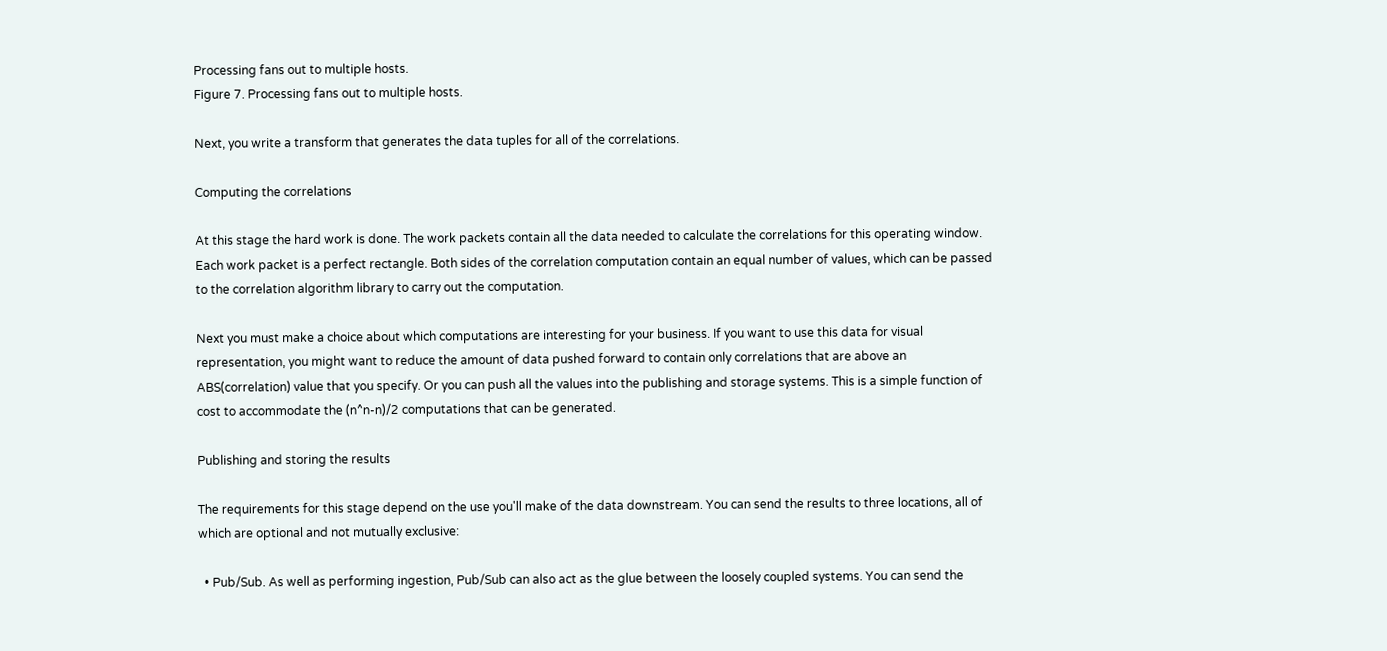Processing fans out to multiple hosts.
Figure 7. Processing fans out to multiple hosts.

Next, you write a transform that generates the data tuples for all of the correlations.

Computing the correlations

At this stage the hard work is done. The work packets contain all the data needed to calculate the correlations for this operating window. Each work packet is a perfect rectangle. Both sides of the correlation computation contain an equal number of values, which can be passed to the correlation algorithm library to carry out the computation.

Next you must make a choice about which computations are interesting for your business. If you want to use this data for visual representation, you might want to reduce the amount of data pushed forward to contain only correlations that are above an ABS(correlation) value that you specify. Or you can push all the values into the publishing and storage systems. This is a simple function of cost to accommodate the (n^n-n)/2 computations that can be generated.

Publishing and storing the results

The requirements for this stage depend on the use you'll make of the data downstream. You can send the results to three locations, all of which are optional and not mutually exclusive:

  • Pub/Sub. As well as performing ingestion, Pub/Sub can also act as the glue between the loosely coupled systems. You can send the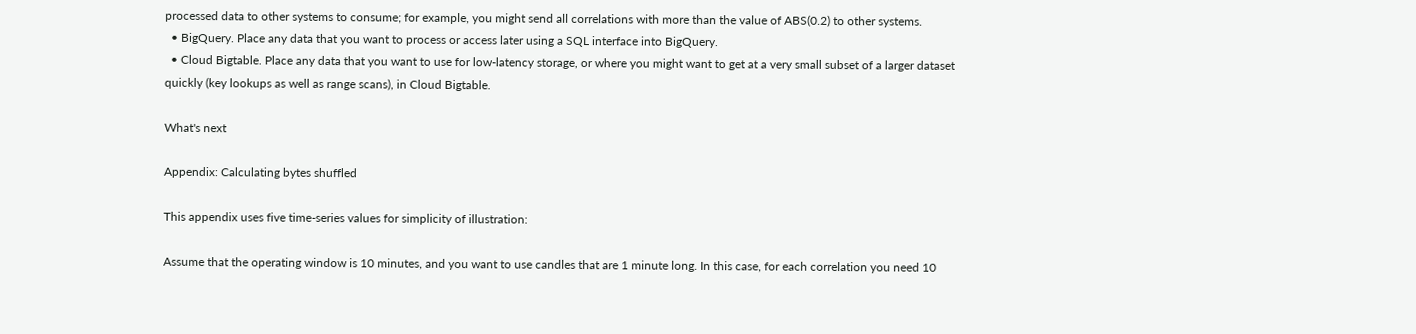processed data to other systems to consume; for example, you might send all correlations with more than the value of ABS(0.2) to other systems.
  • BigQuery. Place any data that you want to process or access later using a SQL interface into BigQuery.
  • Cloud Bigtable. Place any data that you want to use for low-latency storage, or where you might want to get at a very small subset of a larger dataset quickly (key lookups as well as range scans), in Cloud Bigtable.

What's next

Appendix: Calculating bytes shuffled

This appendix uses five time-series values for simplicity of illustration:

Assume that the operating window is 10 minutes, and you want to use candles that are 1 minute long. In this case, for each correlation you need 10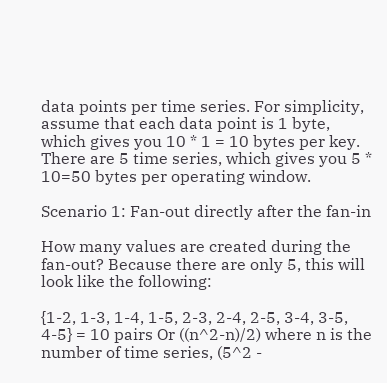data points per time series. For simplicity, assume that each data point is 1 byte, which gives you 10 * 1 = 10 bytes per key. There are 5 time series, which gives you 5 * 10=50 bytes per operating window.

Scenario 1: Fan-out directly after the fan-in

How many values are created during the fan-out? Because there are only 5, this will look like the following:

{1-2, 1-3, 1-4, 1-5, 2-3, 2-4, 2-5, 3-4, 3-5, 4-5} = 10 pairs Or ((n^2-n)/2) where n is the number of time series, (5^2 -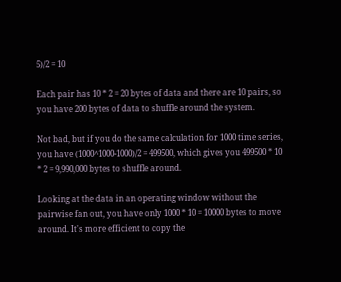5)/2 = 10

Each pair has 10 * 2 = 20 bytes of data and there are 10 pairs, so you have 200 bytes of data to shuffle around the system.

Not bad, but if you do the same calculation for 1000 time series, you have (1000^1000-1000)/2 = 499500, which gives you 499500 * 10 * 2 = 9,990,000 bytes to shuffle around.

Looking at the data in an operating window without the pairwise fan out, you have only 1000 * 10 = 10000 bytes to move around. It's more efficient to copy the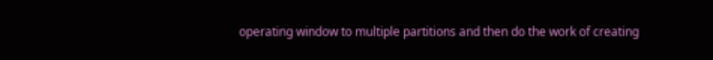operating window to multiple partitions and then do the work of creating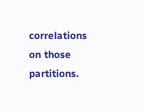correlations on those partitions.